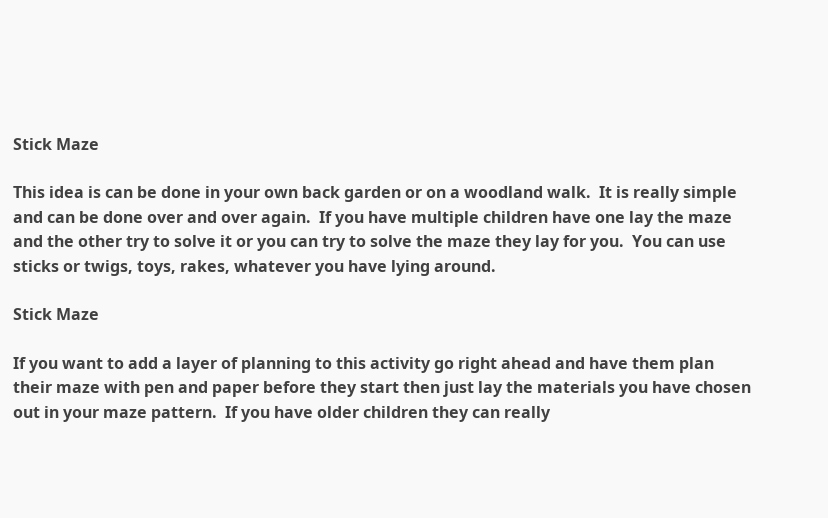Stick Maze

This idea is can be done in your own back garden or on a woodland walk.  It is really simple and can be done over and over again.  If you have multiple children have one lay the maze and the other try to solve it or you can try to solve the maze they lay for you.  You can use sticks or twigs, toys, rakes, whatever you have lying around.

Stick Maze

If you want to add a layer of planning to this activity go right ahead and have them plan their maze with pen and paper before they start then just lay the materials you have chosen out in your maze pattern.  If you have older children they can really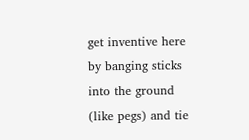get inventive here by banging sticks into the ground (like pegs) and tie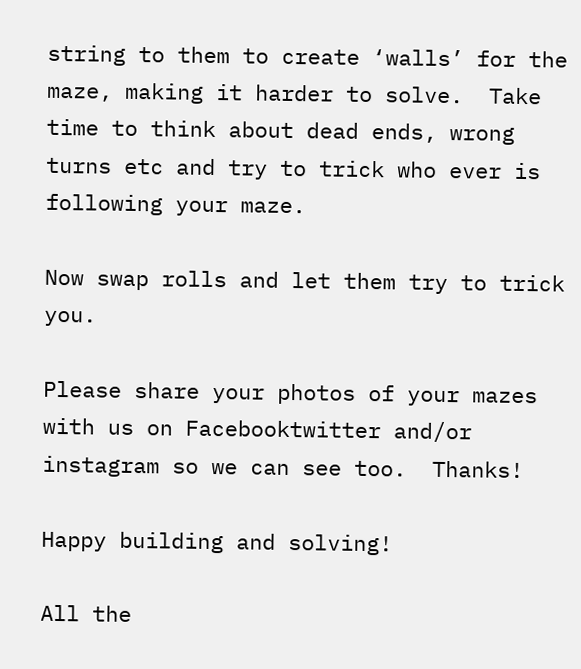string to them to create ‘walls’ for the maze, making it harder to solve.  Take time to think about dead ends, wrong turns etc and try to trick who ever is following your maze.

Now swap rolls and let them try to trick you.

Please share your photos of your mazes with us on Facebooktwitter and/or instagram so we can see too.  Thanks!

Happy building and solving!

All the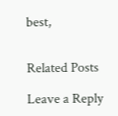best,


Related Posts

Leave a Reply